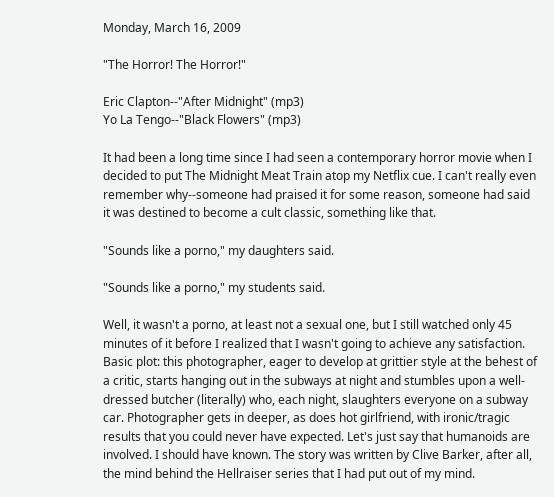Monday, March 16, 2009

"The Horror! The Horror!"

Eric Clapton--"After Midnight" (mp3)
Yo La Tengo--"Black Flowers" (mp3)

It had been a long time since I had seen a contemporary horror movie when I decided to put The Midnight Meat Train atop my Netflix cue. I can't really even remember why--someone had praised it for some reason, someone had said it was destined to become a cult classic, something like that.

"Sounds like a porno," my daughters said.

"Sounds like a porno," my students said.

Well, it wasn't a porno, at least not a sexual one, but I still watched only 45 minutes of it before I realized that I wasn't going to achieve any satisfaction. Basic plot: this photographer, eager to develop at grittier style at the behest of a critic, starts hanging out in the subways at night and stumbles upon a well-dressed butcher (literally) who, each night, slaughters everyone on a subway car. Photographer gets in deeper, as does hot girlfriend, with ironic/tragic results that you could never have expected. Let's just say that humanoids are involved. I should have known. The story was written by Clive Barker, after all, the mind behind the Hellraiser series that I had put out of my mind.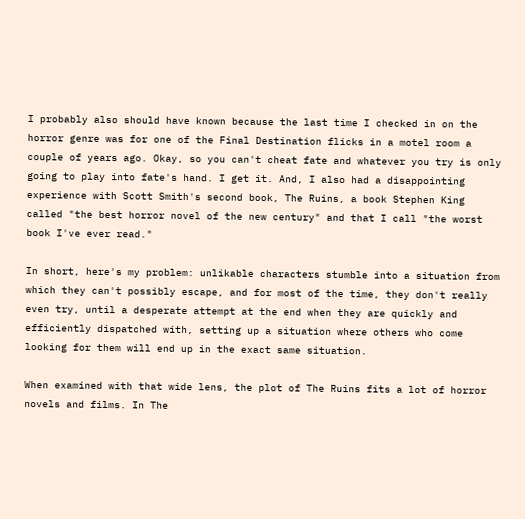I probably also should have known because the last time I checked in on the horror genre was for one of the Final Destination flicks in a motel room a couple of years ago. Okay, so you can't cheat fate and whatever you try is only going to play into fate's hand. I get it. And, I also had a disappointing experience with Scott Smith's second book, The Ruins, a book Stephen King called "the best horror novel of the new century" and that I call "the worst book I've ever read."

In short, here's my problem: unlikable characters stumble into a situation from which they can't possibly escape, and for most of the time, they don't really even try, until a desperate attempt at the end when they are quickly and efficiently dispatched with, setting up a situation where others who come looking for them will end up in the exact same situation.

When examined with that wide lens, the plot of The Ruins fits a lot of horror novels and films. In The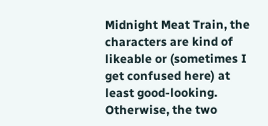Midnight Meat Train, the characters are kind of likeable or (sometimes I get confused here) at least good-looking. Otherwise, the two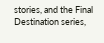stories, and the Final Destination series,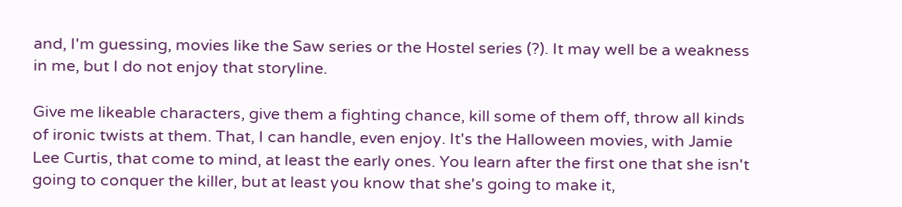and, I'm guessing, movies like the Saw series or the Hostel series (?). It may well be a weakness in me, but I do not enjoy that storyline.

Give me likeable characters, give them a fighting chance, kill some of them off, throw all kinds of ironic twists at them. That, I can handle, even enjoy. It's the Halloween movies, with Jamie Lee Curtis, that come to mind, at least the early ones. You learn after the first one that she isn't going to conquer the killer, but at least you know that she's going to make it,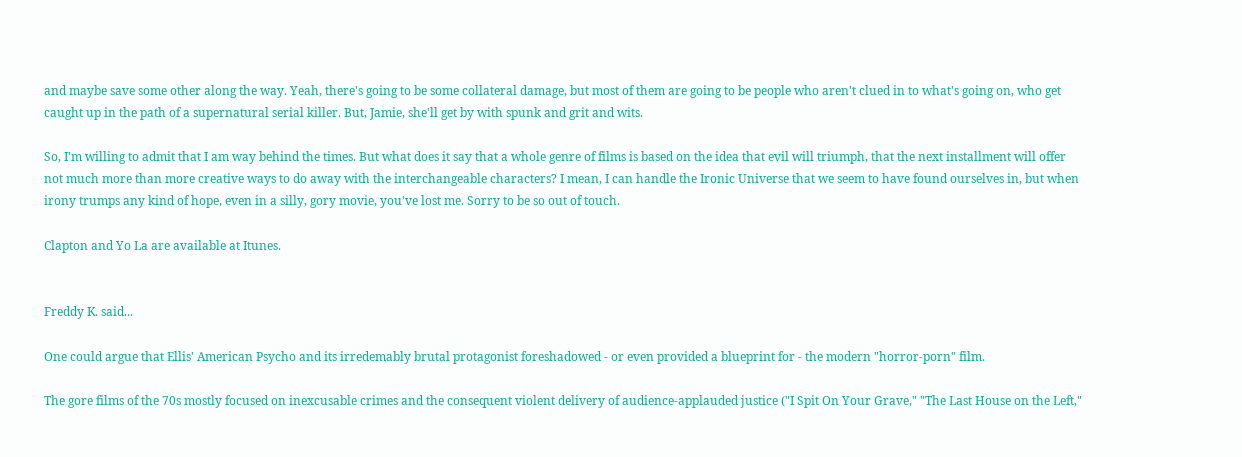and maybe save some other along the way. Yeah, there's going to be some collateral damage, but most of them are going to be people who aren't clued in to what's going on, who get caught up in the path of a supernatural serial killer. But, Jamie, she'll get by with spunk and grit and wits.

So, I'm willing to admit that I am way behind the times. But what does it say that a whole genre of films is based on the idea that evil will triumph, that the next installment will offer not much more than more creative ways to do away with the interchangeable characters? I mean, I can handle the Ironic Universe that we seem to have found ourselves in, but when irony trumps any kind of hope, even in a silly, gory movie, you've lost me. Sorry to be so out of touch.

Clapton and Yo La are available at Itunes.


Freddy K. said...

One could argue that Ellis' American Psycho and its irredemably brutal protagonist foreshadowed - or even provided a blueprint for - the modern "horror-porn" film.

The gore films of the 70s mostly focused on inexcusable crimes and the consequent violent delivery of audience-applauded justice ("I Spit On Your Grave," "The Last House on the Left,"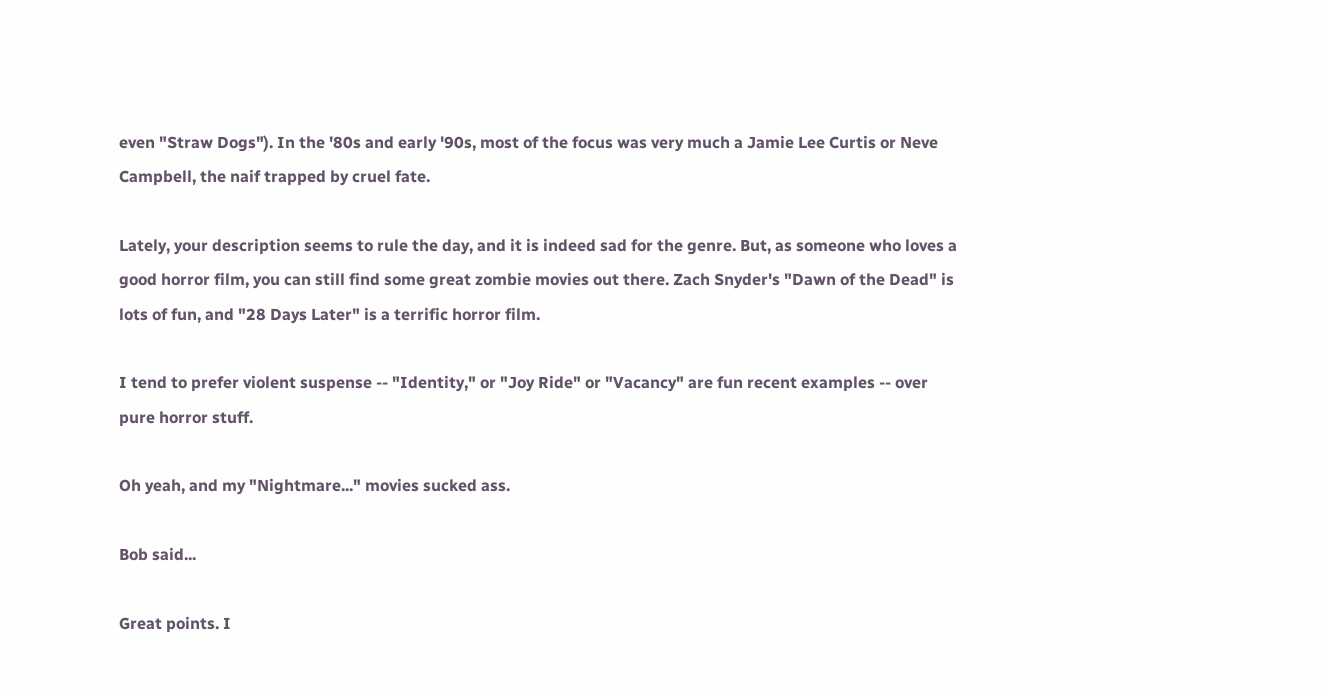even "Straw Dogs"). In the '80s and early '90s, most of the focus was very much a Jamie Lee Curtis or Neve Campbell, the naif trapped by cruel fate.

Lately, your description seems to rule the day, and it is indeed sad for the genre. But, as someone who loves a good horror film, you can still find some great zombie movies out there. Zach Snyder's "Dawn of the Dead" is lots of fun, and "28 Days Later" is a terrific horror film.

I tend to prefer violent suspense -- "Identity," or "Joy Ride" or "Vacancy" are fun recent examples -- over pure horror stuff.

Oh yeah, and my "Nightmare..." movies sucked ass.

Bob said...

Great points. I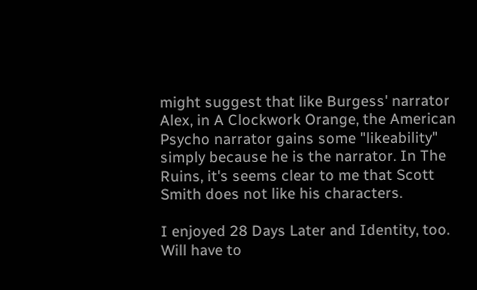might suggest that like Burgess' narrator Alex, in A Clockwork Orange, the American Psycho narrator gains some "likeability" simply because he is the narrator. In The Ruins, it's seems clear to me that Scott Smith does not like his characters.

I enjoyed 28 Days Later and Identity, too. Will have to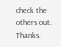check the others out. Thanks.